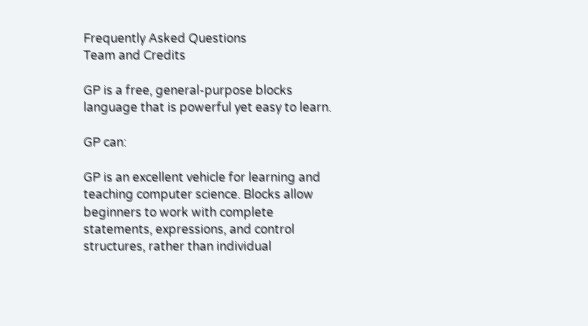Frequently Asked Questions
Team and Credits

GP is a free, general-purpose blocks language that is powerful yet easy to learn.

GP can:

GP is an excellent vehicle for learning and teaching computer science. Blocks allow beginners to work with complete statements, expressions, and control structures, rather than individual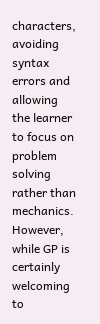characters, avoiding syntax errors and allowing the learner to focus on problem solving rather than mechanics. However, while GP is certainly welcoming to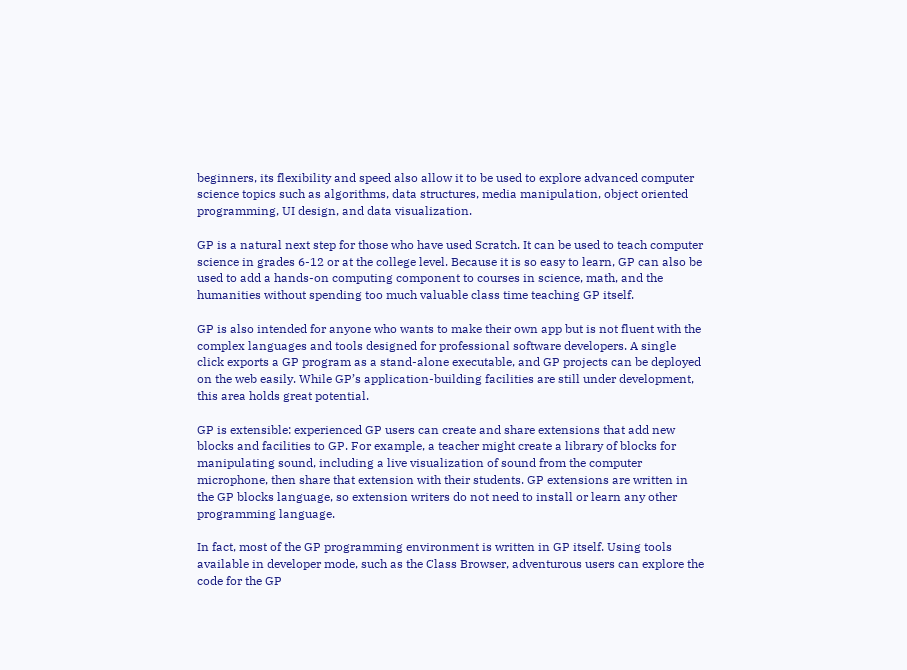beginners, its flexibility and speed also allow it to be used to explore advanced computer science topics such as algorithms, data structures, media manipulation, object oriented programming, UI design, and data visualization.

GP is a natural next step for those who have used Scratch. It can be used to teach computer science in grades 6-12 or at the college level. Because it is so easy to learn, GP can also be used to add a hands-on computing component to courses in science, math, and the humanities without spending too much valuable class time teaching GP itself.

GP is also intended for anyone who wants to make their own app but is not fluent with the complex languages and tools designed for professional software developers. A single click exports a GP program as a stand-alone executable, and GP projects can be deployed on the web easily. While GP’s application-building facilities are still under development, this area holds great potential.

GP is extensible: experienced GP users can create and share extensions that add new blocks and facilities to GP. For example, a teacher might create a library of blocks for manipulating sound, including a live visualization of sound from the computer microphone, then share that extension with their students. GP extensions are written in the GP blocks language, so extension writers do not need to install or learn any other programming language.

In fact, most of the GP programming environment is written in GP itself. Using tools available in developer mode, such as the Class Browser, adventurous users can explore the code for the GP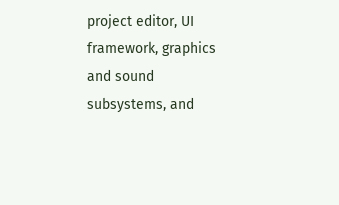project editor, UI framework, graphics and sound subsystems, and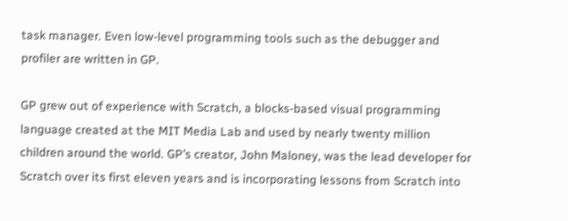task manager. Even low-level programming tools such as the debugger and profiler are written in GP.

GP grew out of experience with Scratch, a blocks-based visual programming language created at the MIT Media Lab and used by nearly twenty million children around the world. GP’s creator, John Maloney, was the lead developer for Scratch over its first eleven years and is incorporating lessons from Scratch into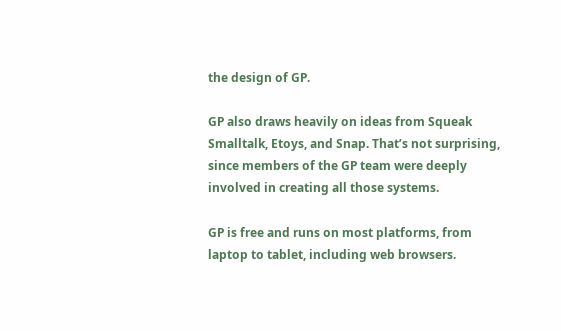the design of GP.

GP also draws heavily on ideas from Squeak Smalltalk, Etoys, and Snap. That’s not surprising, since members of the GP team were deeply involved in creating all those systems.

GP is free and runs on most platforms, from laptop to tablet, including web browsers.